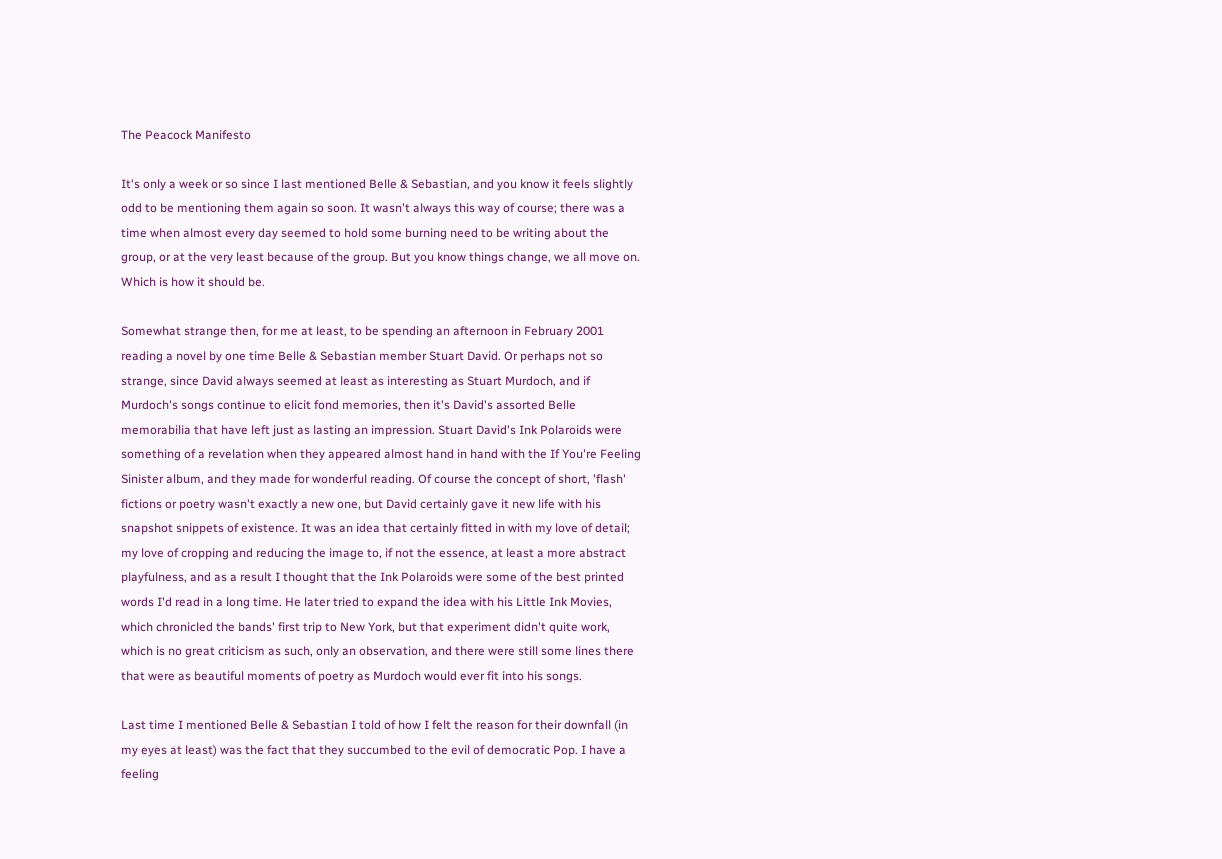The Peacock Manifesto

It's only a week or so since I last mentioned Belle & Sebastian, and you know it feels slightly odd to be mentioning them again so soon. It wasn't always this way of course; there was a time when almost every day seemed to hold some burning need to be writing about the group, or at the very least because of the group. But you know things change, we all move on. Which is how it should be.

Somewhat strange then, for me at least, to be spending an afternoon in February 2001 reading a novel by one time Belle & Sebastian member Stuart David. Or perhaps not so strange, since David always seemed at least as interesting as Stuart Murdoch, and if Murdoch's songs continue to elicit fond memories, then it's David's assorted Belle memorabilia that have left just as lasting an impression. Stuart David's Ink Polaroids were something of a revelation when they appeared almost hand in hand with the If You're Feeling Sinister album, and they made for wonderful reading. Of course the concept of short, 'flash' fictions or poetry wasn't exactly a new one, but David certainly gave it new life with his snapshot snippets of existence. It was an idea that certainly fitted in with my love of detail; my love of cropping and reducing the image to, if not the essence, at least a more abstract playfulness, and as a result I thought that the Ink Polaroids were some of the best printed words I'd read in a long time. He later tried to expand the idea with his Little Ink Movies, which chronicled the bands' first trip to New York, but that experiment didn't quite work, which is no great criticism as such, only an observation, and there were still some lines there that were as beautiful moments of poetry as Murdoch would ever fit into his songs.

Last time I mentioned Belle & Sebastian I told of how I felt the reason for their downfall (in my eyes at least) was the fact that they succumbed to the evil of democratic Pop. I have a feeling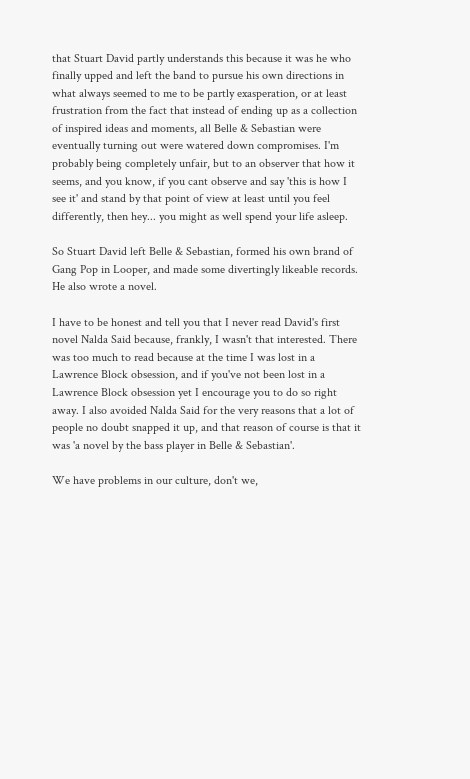that Stuart David partly understands this because it was he who finally upped and left the band to pursue his own directions in what always seemed to me to be partly exasperation, or at least frustration from the fact that instead of ending up as a collection of inspired ideas and moments, all Belle & Sebastian were eventually turning out were watered down compromises. I'm probably being completely unfair, but to an observer that how it seems, and you know, if you cant observe and say 'this is how I see it' and stand by that point of view at least until you feel differently, then hey... you might as well spend your life asleep.

So Stuart David left Belle & Sebastian, formed his own brand of Gang Pop in Looper, and made some divertingly likeable records. He also wrote a novel.

I have to be honest and tell you that I never read David's first novel Nalda Said because, frankly, I wasn't that interested. There was too much to read because at the time I was lost in a Lawrence Block obsession, and if you've not been lost in a Lawrence Block obsession yet I encourage you to do so right away. I also avoided Nalda Said for the very reasons that a lot of people no doubt snapped it up, and that reason of course is that it was 'a novel by the bass player in Belle & Sebastian'.

We have problems in our culture, don't we,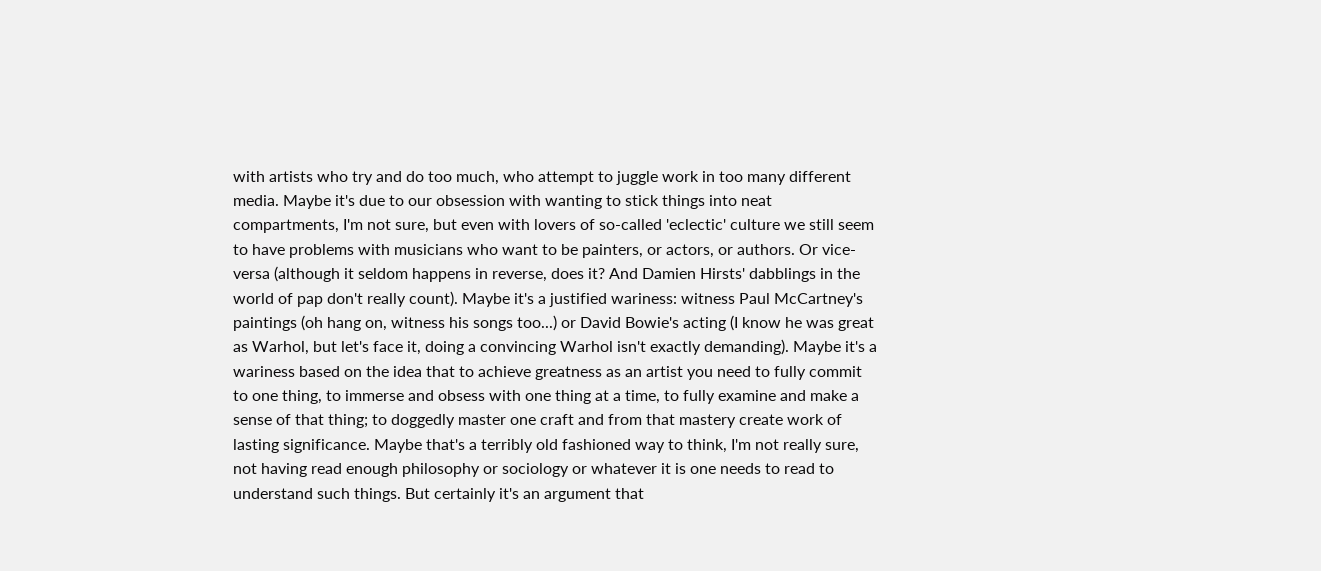with artists who try and do too much, who attempt to juggle work in too many different media. Maybe it's due to our obsession with wanting to stick things into neat compartments, I'm not sure, but even with lovers of so-called 'eclectic' culture we still seem to have problems with musicians who want to be painters, or actors, or authors. Or vice-versa (although it seldom happens in reverse, does it? And Damien Hirsts' dabblings in the world of pap don't really count). Maybe it's a justified wariness: witness Paul McCartney's paintings (oh hang on, witness his songs too...) or David Bowie's acting (I know he was great as Warhol, but let's face it, doing a convincing Warhol isn't exactly demanding). Maybe it's a wariness based on the idea that to achieve greatness as an artist you need to fully commit to one thing, to immerse and obsess with one thing at a time, to fully examine and make a sense of that thing; to doggedly master one craft and from that mastery create work of lasting significance. Maybe that's a terribly old fashioned way to think, I'm not really sure, not having read enough philosophy or sociology or whatever it is one needs to read to understand such things. But certainly it's an argument that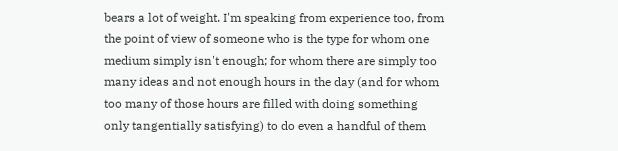bears a lot of weight. I'm speaking from experience too, from the point of view of someone who is the type for whom one medium simply isn't enough; for whom there are simply too many ideas and not enough hours in the day (and for whom too many of those hours are filled with doing something only tangentially satisfying) to do even a handful of them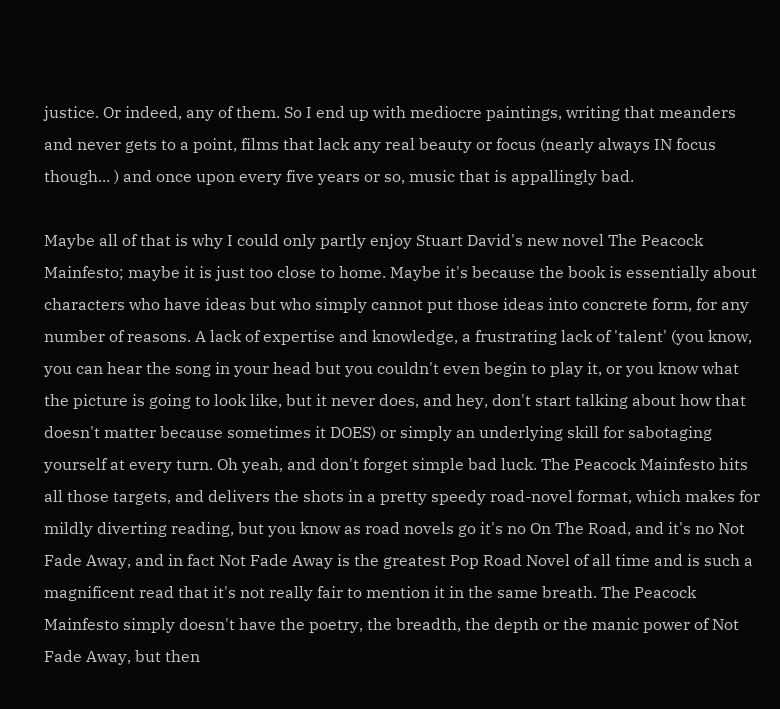justice. Or indeed, any of them. So I end up with mediocre paintings, writing that meanders and never gets to a point, films that lack any real beauty or focus (nearly always IN focus though... ) and once upon every five years or so, music that is appallingly bad.

Maybe all of that is why I could only partly enjoy Stuart David's new novel The Peacock Mainfesto; maybe it is just too close to home. Maybe it's because the book is essentially about characters who have ideas but who simply cannot put those ideas into concrete form, for any number of reasons. A lack of expertise and knowledge, a frustrating lack of 'talent' (you know, you can hear the song in your head but you couldn't even begin to play it, or you know what the picture is going to look like, but it never does, and hey, don't start talking about how that doesn't matter because sometimes it DOES) or simply an underlying skill for sabotaging yourself at every turn. Oh yeah, and don't forget simple bad luck. The Peacock Mainfesto hits all those targets, and delivers the shots in a pretty speedy road-novel format, which makes for mildly diverting reading, but you know as road novels go it's no On The Road, and it's no Not Fade Away, and in fact Not Fade Away is the greatest Pop Road Novel of all time and is such a magnificent read that it's not really fair to mention it in the same breath. The Peacock Mainfesto simply doesn't have the poetry, the breadth, the depth or the manic power of Not Fade Away, but then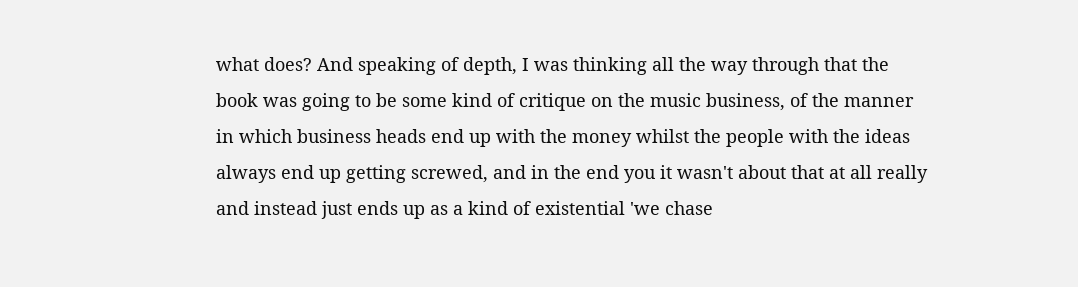what does? And speaking of depth, I was thinking all the way through that the book was going to be some kind of critique on the music business, of the manner in which business heads end up with the money whilst the people with the ideas always end up getting screwed, and in the end you it wasn't about that at all really and instead just ends up as a kind of existential 'we chase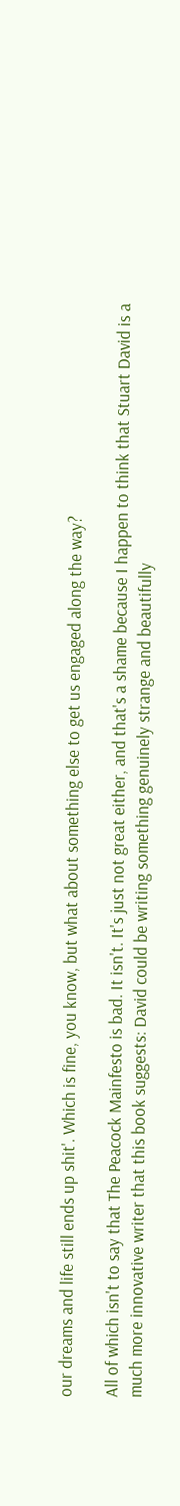our dreams and life still ends up shit'. Which is fine, you know, but what about something else to get us engaged along the way?

All of which isn't to say that The Peacock Mainfesto is bad. It isn't. It's just not great either, and that's a shame because I happen to think that Stuart David is a much more innovative writer that this book suggests: David could be writing something genuinely strange and beautifully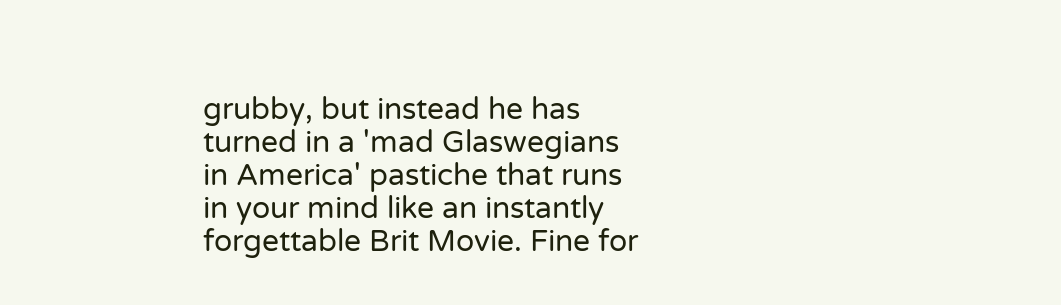grubby, but instead he has turned in a 'mad Glaswegians in America' pastiche that runs in your mind like an instantly forgettable Brit Movie. Fine for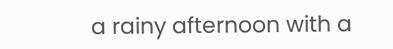a rainy afternoon with a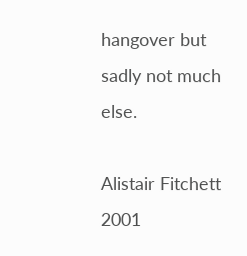hangover but sadly not much else.

Alistair Fitchett 2001